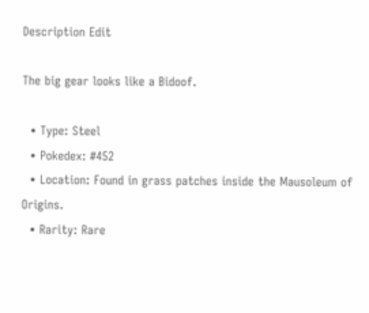Description Edit

The big gear looks like a Bidoof.

  • Type: Steel
  • Pokedex: #452
  • Location: Found in grass patches inside the Mausoleum of Origins.
  • Rarity: Rare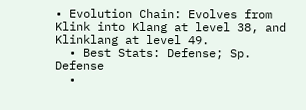• Evolution Chain: Evolves from Klink into Klang at level 38, and Klinklang at level 49.
  • Best Stats: Defense; Sp. Defense
  •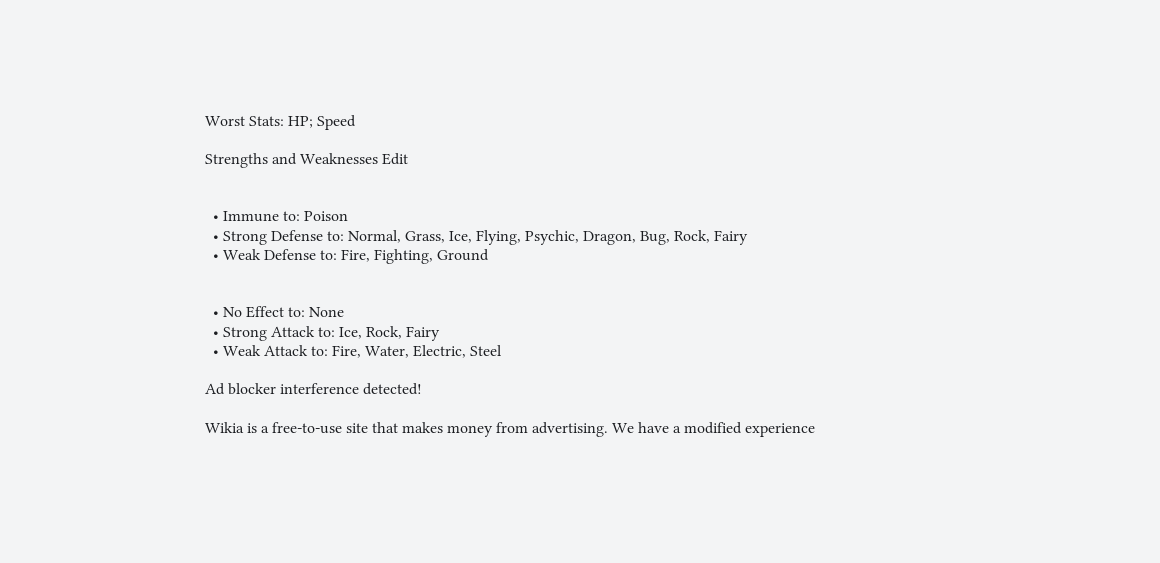Worst Stats: HP; Speed

Strengths and Weaknesses Edit


  • Immune to: Poison
  • Strong Defense to: Normal, Grass, Ice, Flying, Psychic, Dragon, Bug, Rock, Fairy
  • Weak Defense to: Fire, Fighting, Ground


  • No Effect to: None
  • Strong Attack to: Ice, Rock, Fairy
  • Weak Attack to: Fire, Water, Electric, Steel

Ad blocker interference detected!

Wikia is a free-to-use site that makes money from advertising. We have a modified experience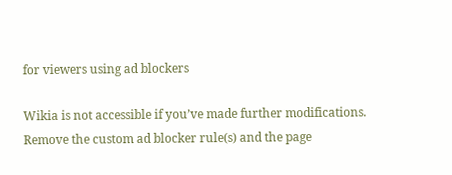for viewers using ad blockers

Wikia is not accessible if you’ve made further modifications. Remove the custom ad blocker rule(s) and the page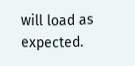will load as expected.